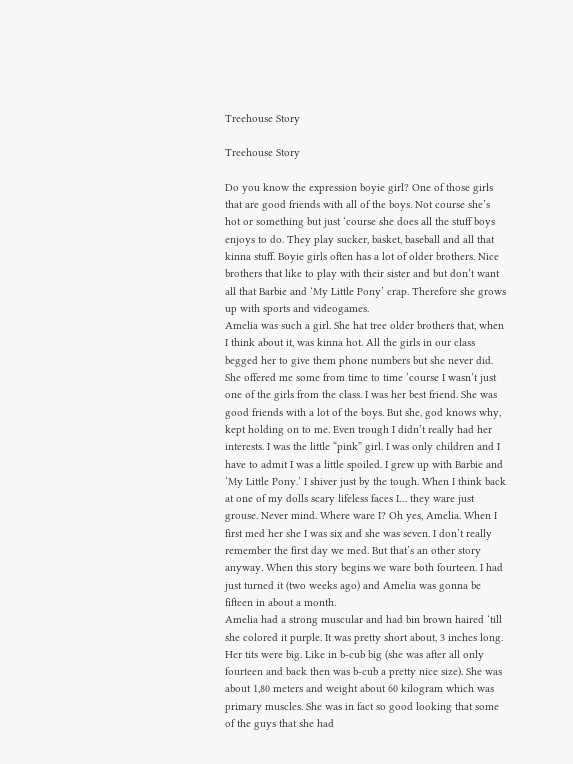Treehouse Story

Treehouse Story

Do you know the expression boyie girl? One of those girls that are good friends with all of the boys. Not course she’s hot or something but just ‘course she does all the stuff boys enjoys to do. They play sucker, basket, baseball and all that kinna stuff. Boyie girls often has a lot of older brothers. Nice brothers that like to play with their sister and but don’t want all that Barbie and ‘My Little Pony’ crap. Therefore she grows up with sports and videogames.
Amelia was such a girl. She hat tree older brothers that, when I think about it, was kinna hot. All the girls in our class begged her to give them phone numbers but she never did. She offered me some from time to time ’course I wasn’t just one of the girls from the class. I was her best friend. She was good friends with a lot of the boys. But she, god knows why, kept holding on to me. Even trough I didn’t really had her interests. I was the little “pink” girl. I was only children and I have to admit I was a little spoiled. I grew up with Barbie and ‘My Little Pony.’ I shiver just by the tough. When I think back at one of my dolls scary lifeless faces I… they ware just grouse. Never mind. Where ware I? Oh yes, Amelia. When I first med her she I was six and she was seven. I don’t really remember the first day we med. But that’s an other story anyway. When this story begins we ware both fourteen. I had just turned it (two weeks ago) and Amelia was gonna be fifteen in about a month.
Amelia had a strong muscular and had bin brown haired ‘till she colored it purple. It was pretty short about, 3 inches long. Her tits were big. Like in b-cub big (she was after all only fourteen and back then was b-cub a pretty nice size). She was about 1,80 meters and weight about 60 kilogram which was primary muscles. She was in fact so good looking that some of the guys that she had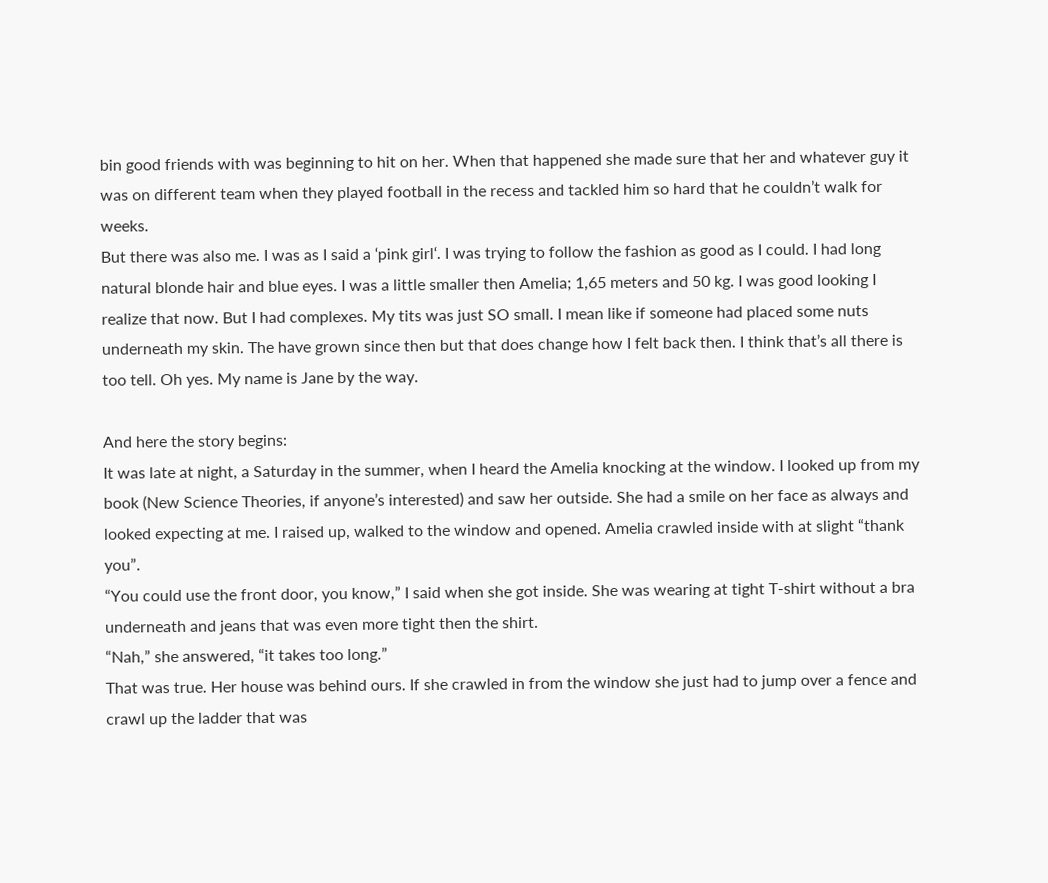bin good friends with was beginning to hit on her. When that happened she made sure that her and whatever guy it was on different team when they played football in the recess and tackled him so hard that he couldn’t walk for weeks.
But there was also me. I was as I said a ‘pink girl‘. I was trying to follow the fashion as good as I could. I had long natural blonde hair and blue eyes. I was a little smaller then Amelia; 1,65 meters and 50 kg. I was good looking I realize that now. But I had complexes. My tits was just SO small. I mean like if someone had placed some nuts underneath my skin. The have grown since then but that does change how I felt back then. I think that’s all there is too tell. Oh yes. My name is Jane by the way.

And here the story begins:
It was late at night, a Saturday in the summer, when I heard the Amelia knocking at the window. I looked up from my book (New Science Theories, if anyone’s interested) and saw her outside. She had a smile on her face as always and looked expecting at me. I raised up, walked to the window and opened. Amelia crawled inside with at slight “thank you”.
“You could use the front door, you know,” I said when she got inside. She was wearing at tight T-shirt without a bra underneath and jeans that was even more tight then the shirt.
“Nah,” she answered, “it takes too long.”
That was true. Her house was behind ours. If she crawled in from the window she just had to jump over a fence and crawl up the ladder that was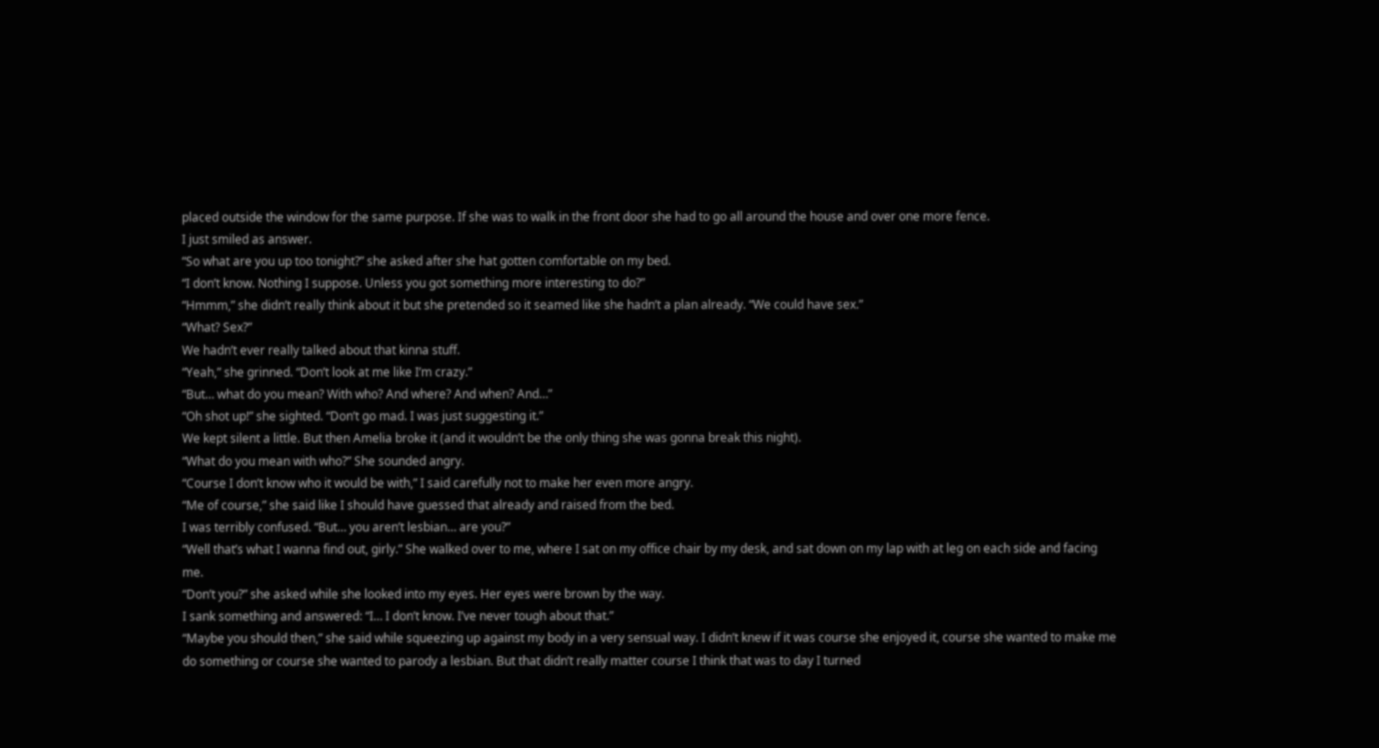placed outside the window for the same purpose. If she was to walk in the front door she had to go all around the house and over one more fence.
I just smiled as answer.
“So what are you up too tonight?” she asked after she hat gotten comfortable on my bed.
“I don’t know. Nothing I suppose. Unless you got something more interesting to do?”
“Hmmm,” she didn’t really think about it but she pretended so it seamed like she hadn’t a plan already. “We could have sex.”
“What? Sex?”
We hadn’t ever really talked about that kinna stuff.
“Yeah,” she grinned. “Don’t look at me like I’m crazy.”
“But… what do you mean? With who? And where? And when? And…”
“Oh shot up!” she sighted. “Don’t go mad. I was just suggesting it.”
We kept silent a little. But then Amelia broke it (and it wouldn’t be the only thing she was gonna break this night).
“What do you mean with who?” She sounded angry.
“Course I don’t know who it would be with,” I said carefully not to make her even more angry.
“Me of course,” she said like I should have guessed that already and raised from the bed.
I was terribly confused. “But… you aren’t lesbian… are you?”
“Well that’s what I wanna find out, girly.” She walked over to me, where I sat on my office chair by my desk, and sat down on my lap with at leg on each side and facing me.
“Don’t you?” she asked while she looked into my eyes. Her eyes were brown by the way.
I sank something and answered: “I… I don’t know. I’ve never tough about that.”
“Maybe you should then,” she said while squeezing up against my body in a very sensual way. I didn’t knew if it was course she enjoyed it, course she wanted to make me do something or course she wanted to parody a lesbian. But that didn’t really matter course I think that was to day I turned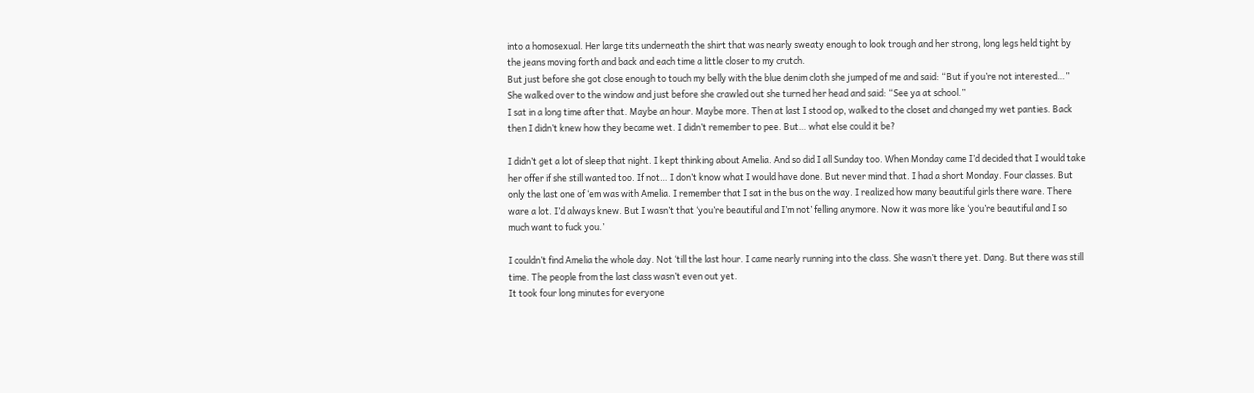into a homosexual. Her large tits underneath the shirt that was nearly sweaty enough to look trough and her strong, long legs held tight by the jeans moving forth and back and each time a little closer to my crutch.
But just before she got close enough to touch my belly with the blue denim cloth she jumped of me and said: “But if you’re not interested…” She walked over to the window and just before she crawled out she turned her head and said: “See ya at school.”
I sat in a long time after that. Maybe an hour. Maybe more. Then at last I stood op, walked to the closet and changed my wet panties. Back then I didn’t knew how they became wet. I didn’t remember to pee. But… what else could it be?

I didn’t get a lot of sleep that night. I kept thinking about Amelia. And so did I all Sunday too. When Monday came I’d decided that I would take her offer if she still wanted too. If not… I don’t know what I would have done. But never mind that. I had a short Monday. Four classes. But only the last one of ‘em was with Amelia. I remember that I sat in the bus on the way. I realized how many beautiful girls there ware. There ware a lot. I’d always knew. But I wasn’t that ‘you’re beautiful and I’m not’ felling anymore. Now it was more like ‘you’re beautiful and I so much want to fuck you.’

I couldn’t find Amelia the whole day. Not ‘till the last hour. I came nearly running into the class. She wasn’t there yet. Dang. But there was still time. The people from the last class wasn’t even out yet.
It took four long minutes for everyone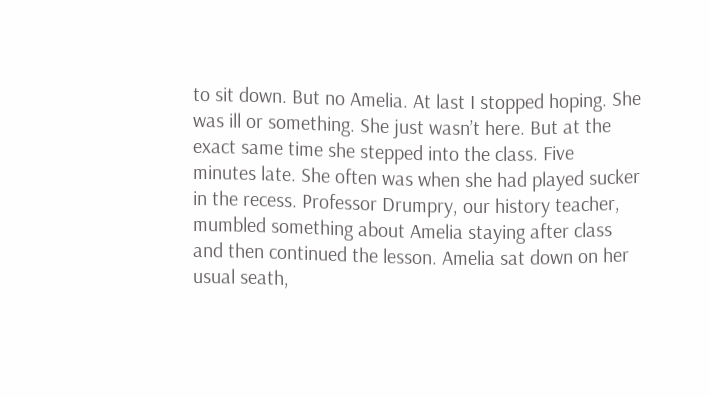to sit down. But no Amelia. At last I stopped hoping. She was ill or something. She just wasn’t here. But at the exact same time she stepped into the class. Five minutes late. She often was when she had played sucker in the recess. Professor Drumpry, our history teacher, mumbled something about Amelia staying after class and then continued the lesson. Amelia sat down on her usual seath,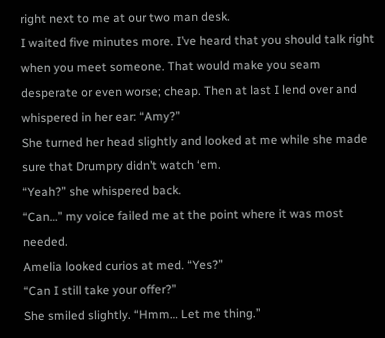right next to me at our two man desk.
I waited five minutes more. I’ve heard that you should talk right when you meet someone. That would make you seam desperate or even worse; cheap. Then at last I lend over and whispered in her ear: “Amy?”
She turned her head slightly and looked at me while she made sure that Drumpry didn’t watch ‘em.
“Yeah?” she whispered back.
“Can…” my voice failed me at the point where it was most needed.
Amelia looked curios at med. “Yes?”
“Can I still take your offer?”
She smiled slightly. “Hmm… Let me thing.”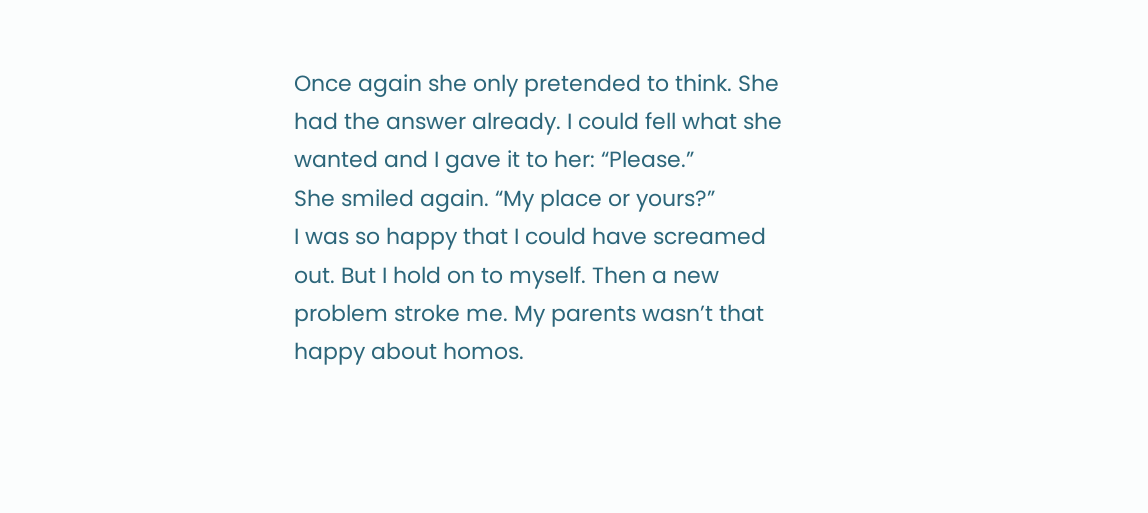Once again she only pretended to think. She had the answer already. I could fell what she wanted and I gave it to her: “Please.”
She smiled again. “My place or yours?”
I was so happy that I could have screamed out. But I hold on to myself. Then a new problem stroke me. My parents wasn’t that happy about homos.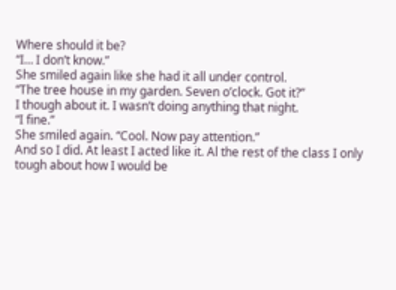Where should it be?
“I… I don’t know.”
She smiled again like she had it all under control.
“The tree house in my garden. Seven o’clock. Got it?”
I though about it. I wasn’t doing anything that night.
“I fine.”
She smiled again. “Cool. Now pay attention.”
And so I did. At least I acted like it. Al the rest of the class I only tough about how I would be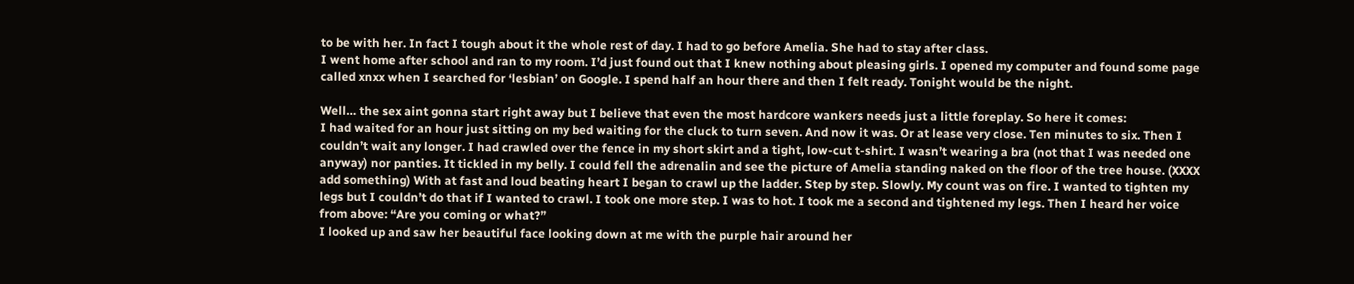to be with her. In fact I tough about it the whole rest of day. I had to go before Amelia. She had to stay after class.
I went home after school and ran to my room. I’d just found out that I knew nothing about pleasing girls. I opened my computer and found some page called xnxx when I searched for ‘lesbian’ on Google. I spend half an hour there and then I felt ready. Tonight would be the night.

Well… the sex aint gonna start right away but I believe that even the most hardcore wankers needs just a little foreplay. So here it comes:
I had waited for an hour just sitting on my bed waiting for the cluck to turn seven. And now it was. Or at lease very close. Ten minutes to six. Then I couldn’t wait any longer. I had crawled over the fence in my short skirt and a tight, low-cut t-shirt. I wasn’t wearing a bra (not that I was needed one anyway) nor panties. It tickled in my belly. I could fell the adrenalin and see the picture of Amelia standing naked on the floor of the tree house. (XXXX add something) With at fast and loud beating heart I began to crawl up the ladder. Step by step. Slowly. My count was on fire. I wanted to tighten my legs but I couldn’t do that if I wanted to crawl. I took one more step. I was to hot. I took me a second and tightened my legs. Then I heard her voice from above: “Are you coming or what?”
I looked up and saw her beautiful face looking down at me with the purple hair around her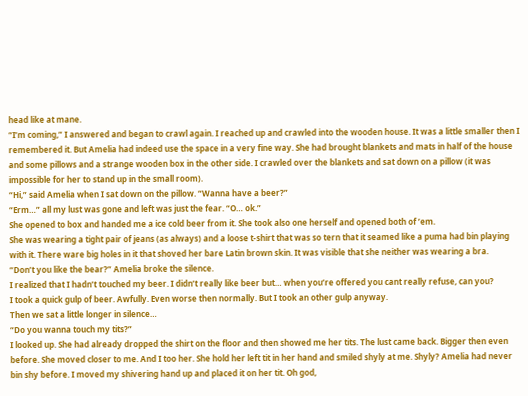head like at mane.
“I’m coming,” I answered and began to crawl again. I reached up and crawled into the wooden house. It was a little smaller then I remembered it. But Amelia had indeed use the space in a very fine way. She had brought blankets and mats in half of the house and some pillows and a strange wooden box in the other side. I crawled over the blankets and sat down on a pillow (it was impossible for her to stand up in the small room).
“Hi,” said Amelia when I sat down on the pillow. “Wanna have a beer?”
“Erm…” all my lust was gone and left was just the fear. “O… ok.”
She opened to box and handed me a ice cold beer from it. She took also one herself and opened both of ’em.
She was wearing a tight pair of jeans (as always) and a loose t-shirt that was so tern that it seamed like a puma had bin playing with it. There ware big holes in it that shoved her bare Latin brown skin. It was visible that she neither was wearing a bra.
“Don’t you like the bear?” Amelia broke the silence.
I realized that I hadn’t touched my beer. I didn’t really like beer but… when you’re offered you cant really refuse, can you?
I took a quick gulp of beer. Awfully. Even worse then normally. But I took an other gulp anyway.
Then we sat a little longer in silence…
“Do you wanna touch my tits?”
I looked up. She had already dropped the shirt on the floor and then showed me her tits. The lust came back. Bigger then even before. She moved closer to me. And I too her. She hold her left tit in her hand and smiled shyly at me. Shyly? Amelia had never bin shy before. I moved my shivering hand up and placed it on her tit. Oh god,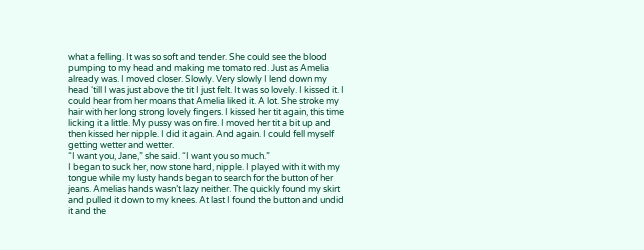what a felling. It was so soft and tender. She could see the blood pumping to my head and making me tomato red. Just as Amelia already was. I moved closer. Slowly. Very slowly I lend down my head ‘till I was just above the tit I just felt. It was so lovely. I kissed it. I could hear from her moans that Amelia liked it. A lot. She stroke my hair with her long strong lovely fingers. I kissed her tit again, this time licking it a little. My pussy was on fire. I moved her tit a bit up and then kissed her nipple. I did it again. And again. I could fell myself getting wetter and wetter.
“I want you, Jane,” she said. “I want you so much.”
I began to suck her, now stone hard, nipple. I played with it with my tongue while my lusty hands began to search for the button of her jeans. Amelias hands wasn’t lazy neither. The quickly found my skirt and pulled it down to my knees. At last I found the button and undid it and the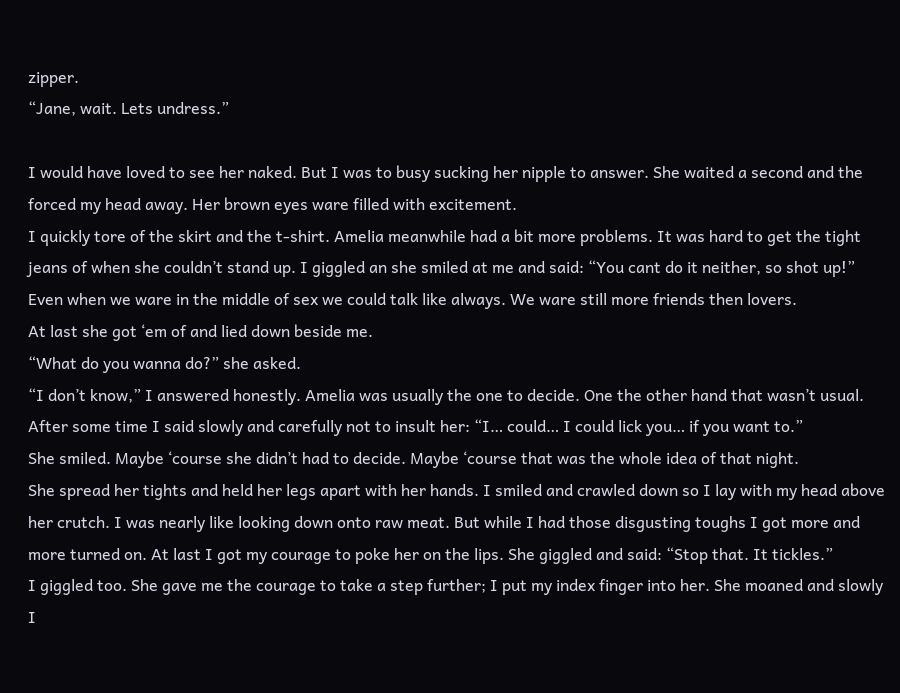zipper.
“Jane, wait. Lets undress.”

I would have loved to see her naked. But I was to busy sucking her nipple to answer. She waited a second and the forced my head away. Her brown eyes ware filled with excitement.
I quickly tore of the skirt and the t-shirt. Amelia meanwhile had a bit more problems. It was hard to get the tight jeans of when she couldn’t stand up. I giggled an she smiled at me and said: “You cant do it neither, so shot up!”
Even when we ware in the middle of sex we could talk like always. We ware still more friends then lovers.
At last she got ‘em of and lied down beside me.
“What do you wanna do?” she asked.
“I don’t know,” I answered honestly. Amelia was usually the one to decide. One the other hand that wasn’t usual. After some time I said slowly and carefully not to insult her: “I… could… I could lick you… if you want to.”
She smiled. Maybe ‘course she didn’t had to decide. Maybe ‘course that was the whole idea of that night.
She spread her tights and held her legs apart with her hands. I smiled and crawled down so I lay with my head above her crutch. I was nearly like looking down onto raw meat. But while I had those disgusting toughs I got more and more turned on. At last I got my courage to poke her on the lips. She giggled and said: “Stop that. It tickles.”
I giggled too. She gave me the courage to take a step further; I put my index finger into her. She moaned and slowly I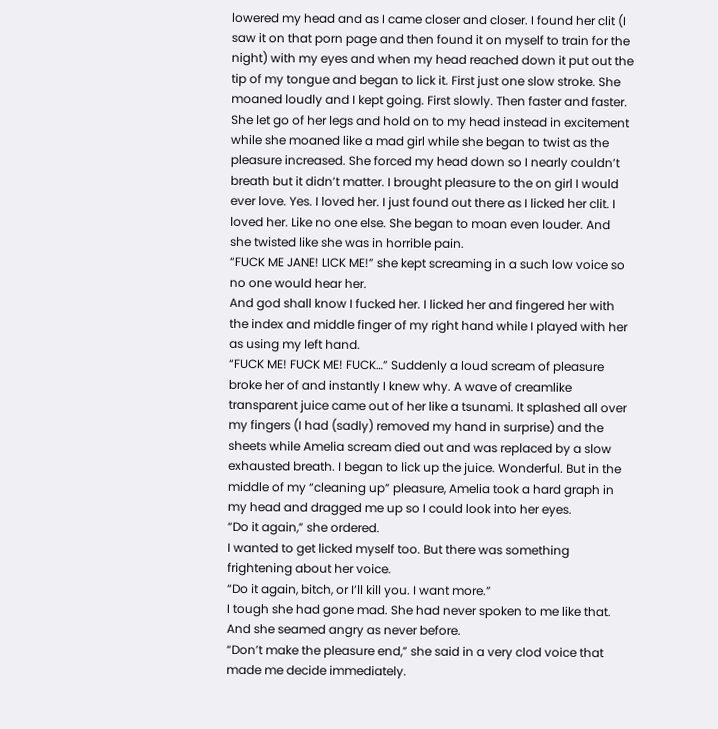lowered my head and as I came closer and closer. I found her clit (I saw it on that porn page and then found it on myself to train for the night) with my eyes and when my head reached down it put out the tip of my tongue and began to lick it. First just one slow stroke. She moaned loudly and I kept going. First slowly. Then faster and faster. She let go of her legs and hold on to my head instead in excitement while she moaned like a mad girl while she began to twist as the pleasure increased. She forced my head down so I nearly couldn’t breath but it didn’t matter. I brought pleasure to the on girl I would ever love. Yes. I loved her. I just found out there as I licked her clit. I loved her. Like no one else. She began to moan even louder. And she twisted like she was in horrible pain.
“FUCK ME JANE! LICK ME!” she kept screaming in a such low voice so no one would hear her.
And god shall know I fucked her. I licked her and fingered her with the index and middle finger of my right hand while I played with her as using my left hand.
“FUCK ME! FUCK ME! FUCK…” Suddenly a loud scream of pleasure broke her of and instantly I knew why. A wave of creamlike transparent juice came out of her like a tsunami. It splashed all over my fingers (I had (sadly) removed my hand in surprise) and the sheets while Amelia scream died out and was replaced by a slow exhausted breath. I began to lick up the juice. Wonderful. But in the middle of my “cleaning up” pleasure, Amelia took a hard graph in my head and dragged me up so I could look into her eyes.
“Do it again,” she ordered.
I wanted to get licked myself too. But there was something frightening about her voice.
“Do it again, bitch, or I’ll kill you. I want more.”
I tough she had gone mad. She had never spoken to me like that. And she seamed angry as never before.
“Don’t make the pleasure end,” she said in a very clod voice that made me decide immediately.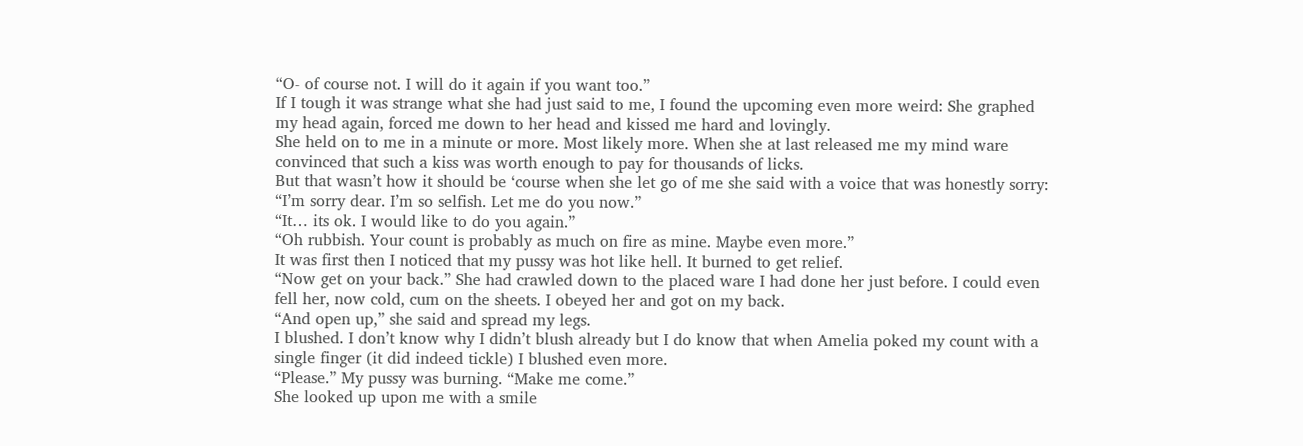“O- of course not. I will do it again if you want too.”
If I tough it was strange what she had just said to me, I found the upcoming even more weird: She graphed my head again, forced me down to her head and kissed me hard and lovingly.
She held on to me in a minute or more. Most likely more. When she at last released me my mind ware convinced that such a kiss was worth enough to pay for thousands of licks.
But that wasn’t how it should be ‘course when she let go of me she said with a voice that was honestly sorry: “I’m sorry dear. I’m so selfish. Let me do you now.”
“It… its ok. I would like to do you again.”
“Oh rubbish. Your count is probably as much on fire as mine. Maybe even more.”
It was first then I noticed that my pussy was hot like hell. It burned to get relief.
“Now get on your back.” She had crawled down to the placed ware I had done her just before. I could even fell her, now cold, cum on the sheets. I obeyed her and got on my back.
“And open up,” she said and spread my legs.
I blushed. I don’t know why I didn’t blush already but I do know that when Amelia poked my count with a single finger (it did indeed tickle) I blushed even more.
“Please.” My pussy was burning. “Make me come.”
She looked up upon me with a smile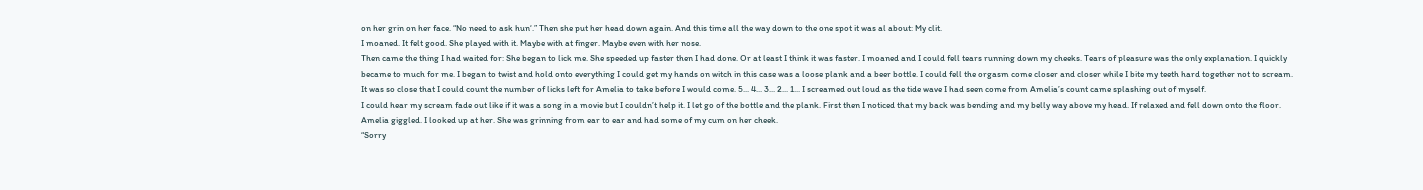on her grin on her face. “No need to ask hun‘.” Then she put her head down again. And this time all the way down to the one spot it was al about: My clit.
I moaned. It felt good. She played with it. Maybe with at finger. Maybe even with her nose.
Then came the thing I had waited for: She began to lick me. She speeded up faster then I had done. Or at least I think it was faster. I moaned and I could fell tears running down my cheeks. Tears of pleasure was the only explanation. I quickly became to much for me. I began to twist and hold onto everything I could get my hands on witch in this case was a loose plank and a beer bottle. I could fell the orgasm come closer and closer while I bite my teeth hard together not to scream.
It was so close that I could count the number of licks left for Amelia to take before I would come. 5... 4... 3... 2... 1... I screamed out loud as the tide wave I had seen come from Amelia’s count came splashing out of myself.
I could hear my scream fade out like if it was a song in a movie but I couldn’t help it. I let go of the bottle and the plank. First then I noticed that my back was bending and my belly way above my head. If relaxed and fell down onto the floor. Amelia giggled. I looked up at her. She was grinning from ear to ear and had some of my cum on her cheek.
“Sorry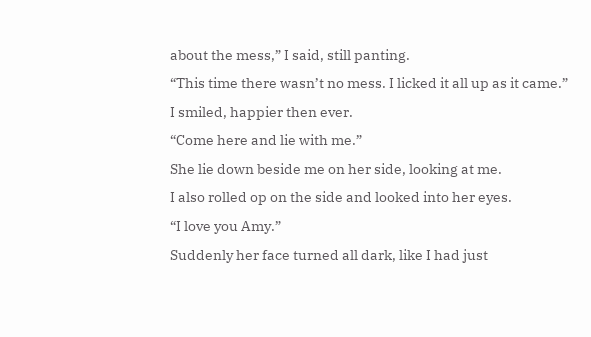about the mess,” I said, still panting.
“This time there wasn’t no mess. I licked it all up as it came.”
I smiled, happier then ever.
“Come here and lie with me.”
She lie down beside me on her side, looking at me.
I also rolled op on the side and looked into her eyes.
“I love you Amy.”
Suddenly her face turned all dark, like I had just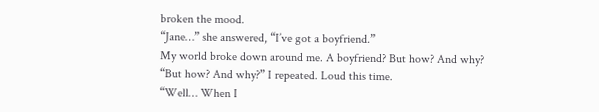broken the mood.
“Jane…” she answered, “I’ve got a boyfriend.”
My world broke down around me. A boyfriend? But how? And why?
“But how? And why?” I repeated. Loud this time.
“Well… When I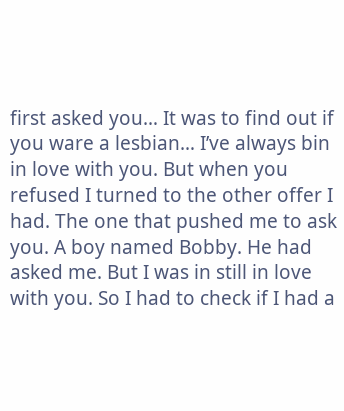first asked you… It was to find out if you ware a lesbian… I’ve always bin in love with you. But when you refused I turned to the other offer I had. The one that pushed me to ask you. A boy named Bobby. He had asked me. But I was in still in love with you. So I had to check if I had a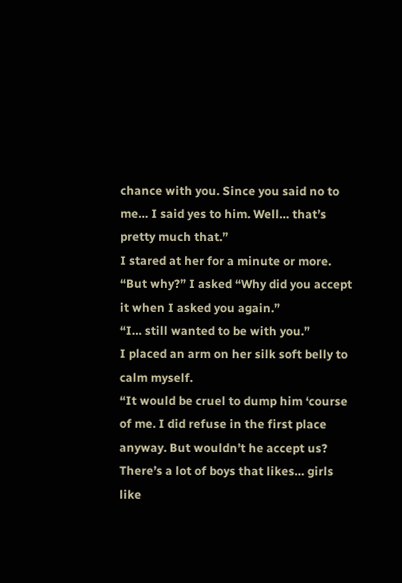chance with you. Since you said no to me… I said yes to him. Well… that’s pretty much that.”
I stared at her for a minute or more.
“But why?” I asked “Why did you accept it when I asked you again.”
“I… still wanted to be with you.”
I placed an arm on her silk soft belly to calm myself.
“It would be cruel to dump him ‘course of me. I did refuse in the first place anyway. But wouldn’t he accept us? There’s a lot of boys that likes… girls like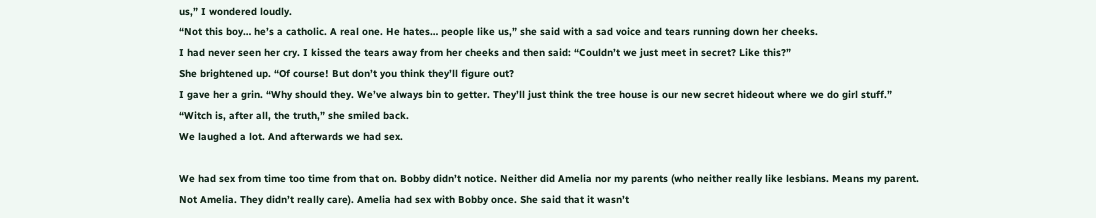us,” I wondered loudly.
“Not this boy… he’s a catholic. A real one. He hates… people like us,” she said with a sad voice and tears running down her cheeks.
I had never seen her cry. I kissed the tears away from her cheeks and then said: “Couldn’t we just meet in secret? Like this?”
She brightened up. “Of course! But don’t you think they’ll figure out?
I gave her a grin. “Why should they. We’ve always bin to getter. They’ll just think the tree house is our new secret hideout where we do girl stuff.”
“Witch is, after all, the truth,” she smiled back.
We laughed a lot. And afterwards we had sex.

We had sex from time too time from that on. Bobby didn’t notice. Neither did Amelia nor my parents (who neither really like lesbians. Means my parent. Not Amelia. They didn’t really care). Amelia had sex with Bobby once. She said that it wasn’t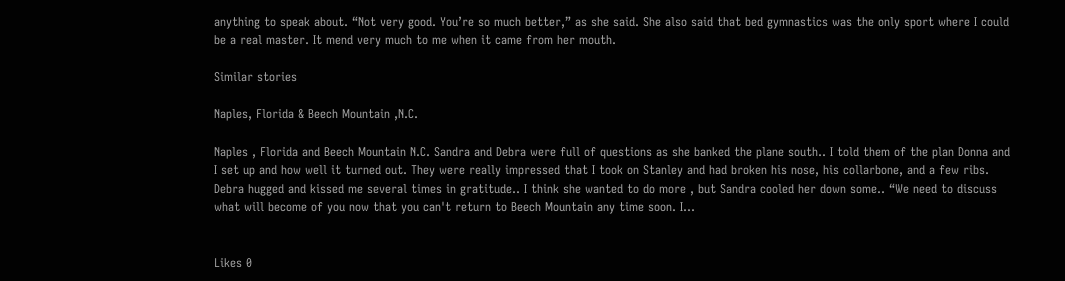anything to speak about. “Not very good. You’re so much better,” as she said. She also said that bed gymnastics was the only sport where I could be a real master. It mend very much to me when it came from her mouth.

Similar stories

Naples, Florida & Beech Mountain ,N.C.

Naples , Florida and Beech Mountain N.C. Sandra and Debra were full of questions as she banked the plane south.. I told them of the plan Donna and I set up and how well it turned out. They were really impressed that I took on Stanley and had broken his nose, his collarbone, and a few ribs. Debra hugged and kissed me several times in gratitude.. I think she wanted to do more , but Sandra cooled her down some.. “We need to discuss what will become of you now that you can't return to Beech Mountain any time soon. I...


Likes 0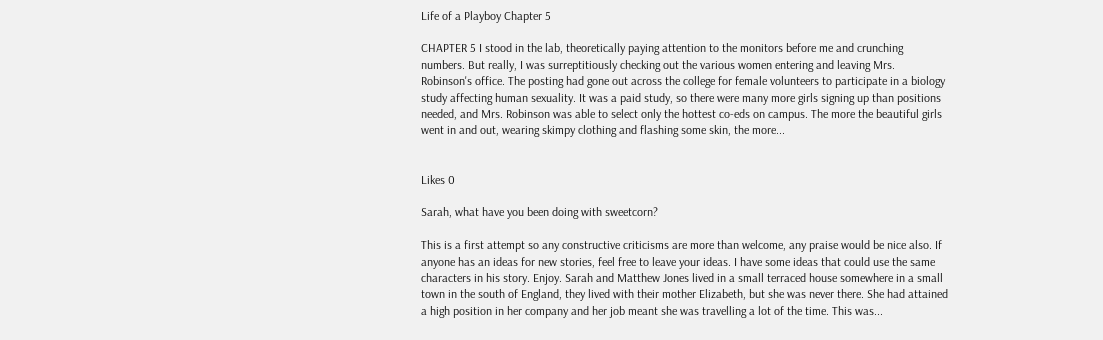Life of a Playboy Chapter 5

CHAPTER 5 I stood in the lab, theoretically paying attention to the monitors before me and crunching numbers. But really, I was surreptitiously checking out the various women entering and leaving Mrs. Robinson's office. The posting had gone out across the college for female volunteers to participate in a biology study affecting human sexuality. It was a paid study, so there were many more girls signing up than positions needed, and Mrs. Robinson was able to select only the hottest co-eds on campus. The more the beautiful girls went in and out, wearing skimpy clothing and flashing some skin, the more...


Likes 0

Sarah, what have you been doing with sweetcorn?

This is a first attempt so any constructive criticisms are more than welcome, any praise would be nice also. If anyone has an ideas for new stories, feel free to leave your ideas. I have some ideas that could use the same characters in his story. Enjoy. Sarah and Matthew Jones lived in a small terraced house somewhere in a small town in the south of England, they lived with their mother Elizabeth, but she was never there. She had attained a high position in her company and her job meant she was travelling a lot of the time. This was...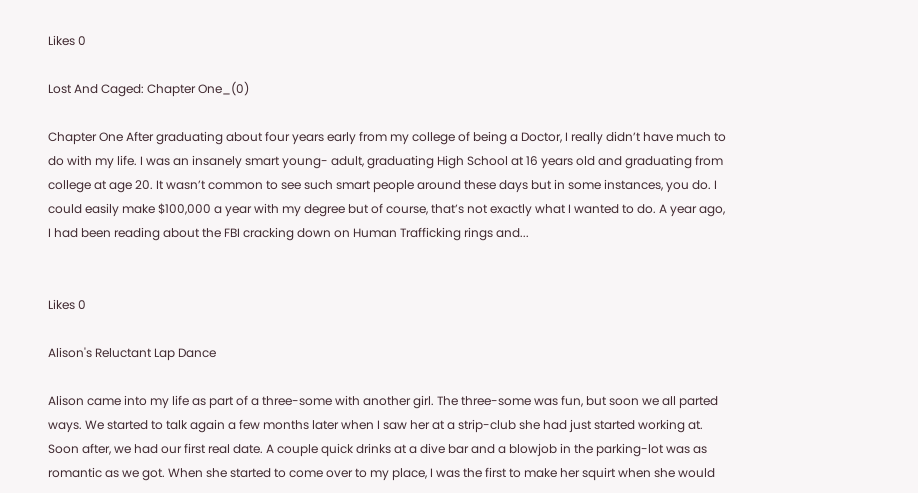Likes 0

Lost And Caged: Chapter One_(0)

Chapter One After graduating about four years early from my college of being a Doctor, I really didn’t have much to do with my life. I was an insanely smart young- adult, graduating High School at 16 years old and graduating from college at age 20. It wasn’t common to see such smart people around these days but in some instances, you do. I could easily make $100,000 a year with my degree but of course, that’s not exactly what I wanted to do. A year ago, I had been reading about the FBI cracking down on Human Trafficking rings and...


Likes 0

Alison's Reluctant Lap Dance

Alison came into my life as part of a three-some with another girl. The three-some was fun, but soon we all parted ways. We started to talk again a few months later when I saw her at a strip-club she had just started working at. Soon after, we had our first real date. A couple quick drinks at a dive bar and a blowjob in the parking-lot was as romantic as we got. When she started to come over to my place, I was the first to make her squirt when she would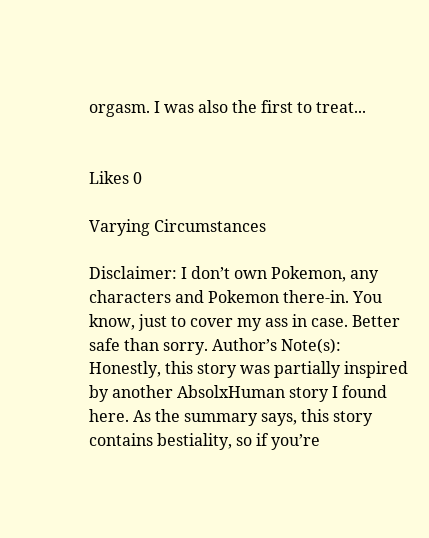orgasm. I was also the first to treat...


Likes 0

Varying Circumstances

Disclaimer: I don’t own Pokemon, any characters and Pokemon there-in. You know, just to cover my ass in case. Better safe than sorry. Author’s Note(s): Honestly, this story was partially inspired by another AbsolxHuman story I found here. As the summary says, this story contains bestiality, so if you’re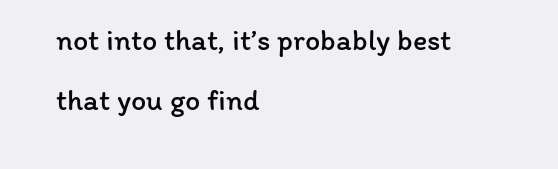not into that, it’s probably best that you go find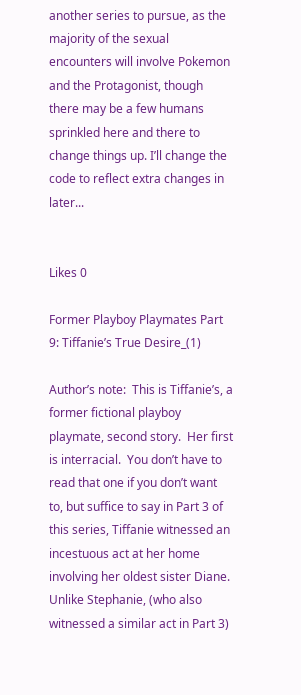another series to pursue, as the majority of the sexual encounters will involve Pokemon and the Protagonist, though there may be a few humans sprinkled here and there to change things up. I’ll change the code to reflect extra changes in later...


Likes 0

Former Playboy Playmates Part 9: Tiffanie’s True Desire_(1)

Author’s note:  This is Tiffanie’s, a former fictional playboy playmate, second story.  Her first is interracial.  You don’t have to read that one if you don’t want to, but suffice to say in Part 3 of this series, Tiffanie witnessed an incestuous act at her home involving her oldest sister Diane.  Unlike Stephanie, (who also witnessed a similar act in Part 3)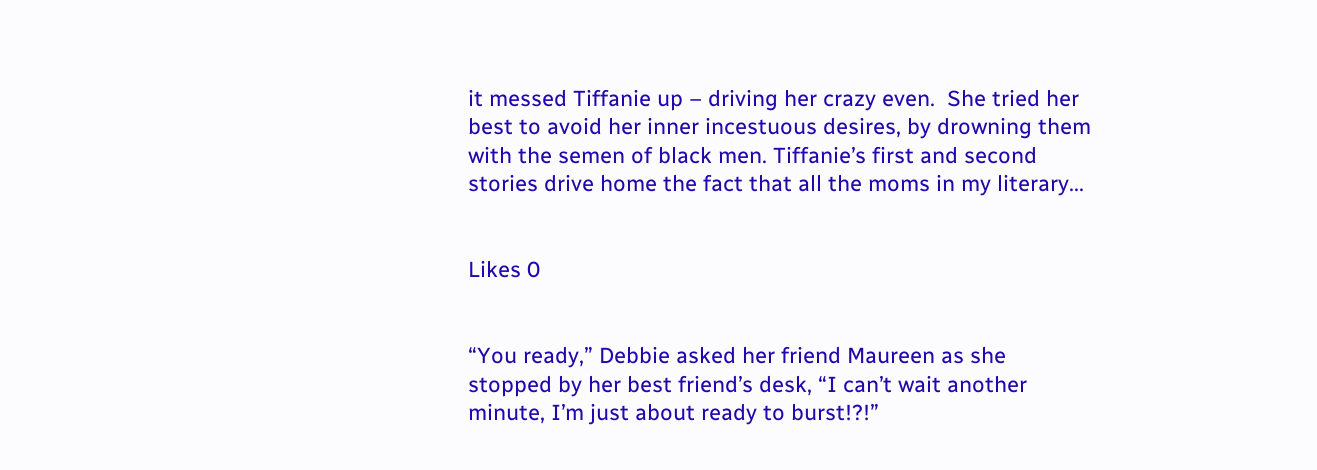it messed Tiffanie up – driving her crazy even.  She tried her best to avoid her inner incestuous desires, by drowning them with the semen of black men. Tiffanie’s first and second stories drive home the fact that all the moms in my literary...


Likes 0


“You ready,” Debbie asked her friend Maureen as she stopped by her best friend’s desk, “I can’t wait another minute, I’m just about ready to burst!?!”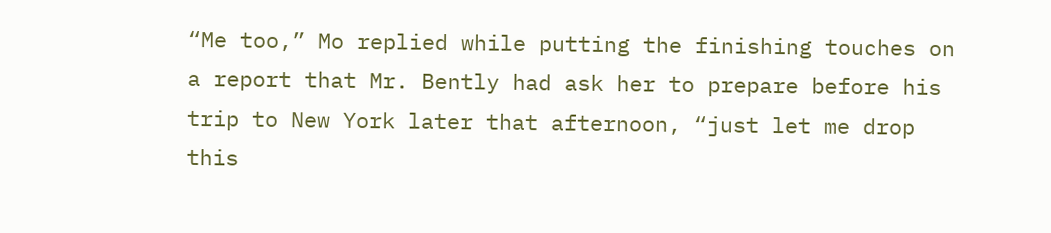“Me too,” Mo replied while putting the finishing touches on a report that Mr. Bently had ask her to prepare before his trip to New York later that afternoon, “just let me drop this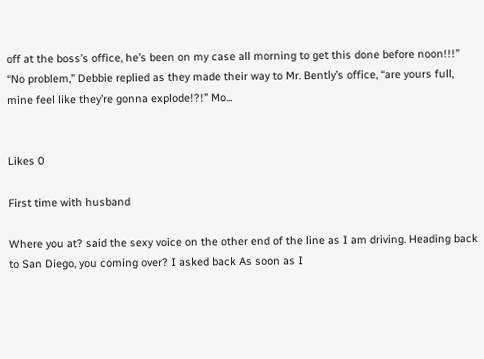off at the boss’s office, he’s been on my case all morning to get this done before noon!!!” “No problem,” Debbie replied as they made their way to Mr. Bently’s office, “are yours full, mine feel like they’re gonna explode!?!” Mo...


Likes 0

First time with husband

Where you at? said the sexy voice on the other end of the line as I am driving. Heading back to San Diego, you coming over? I asked back As soon as I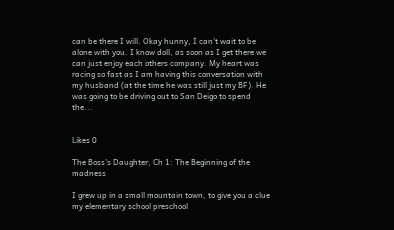can be there I will. Okay hunny, I can't wait to be alone with you. I know doll, as soon as I get there we can just enjoy each others company. My heart was racing so fast as I am having this conversation with my husband (at the time he was still just my BF). He was going to be driving out to San Deigo to spend the...


Likes 0

The Boss's Daughter, Ch 1: The Beginning of the madness

I grew up in a small mountain town, to give you a clue my elementary school preschool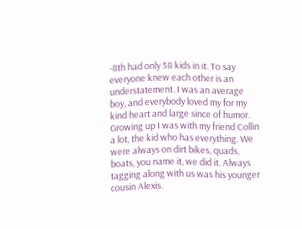-8th had only 58 kids in it. To say everyone knew each other is an understatement. I was an average boy, and everybody loved my for my kind heart and large since of humor. Growing up I was with my friend Collin a lot, the kid who has everything. We were always on dirt bikes, quads, boats, you name it, we did it. Always tagging along with us was his younger cousin Alexis.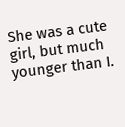She was a cute girl, but much younger than I.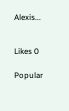Alexis...


Likes 0

Popular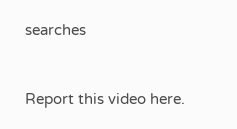searches


Report this video here.